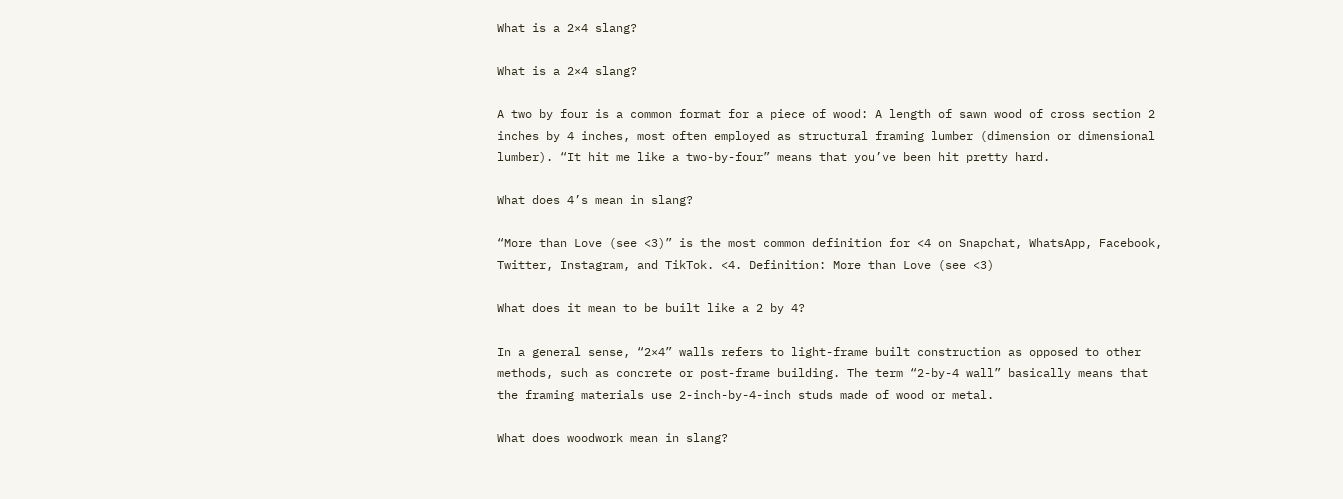What is a 2×4 slang?

What is a 2×4 slang?

A two by four is a common format for a piece of wood: A length of sawn wood of cross section 2 inches by 4 inches, most often employed as structural framing lumber (dimension or dimensional lumber). “It hit me like a two-by-four” means that you’ve been hit pretty hard.

What does 4’s mean in slang?

“More than Love (see <3)” is the most common definition for <4 on Snapchat, WhatsApp, Facebook, Twitter, Instagram, and TikTok. <4. Definition: More than Love (see <3)

What does it mean to be built like a 2 by 4?

In a general sense, “2×4” walls refers to light-frame built construction as opposed to other methods, such as concrete or post-frame building. The term “2-by-4 wall” basically means that the framing materials use 2-inch-by-4-inch studs made of wood or metal.

What does woodwork mean in slang?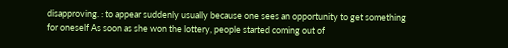disapproving. : to appear suddenly usually because one sees an opportunity to get something for oneself As soon as she won the lottery, people started coming out of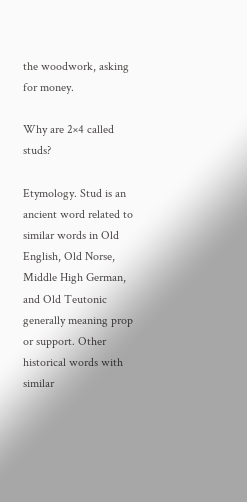the woodwork, asking for money.

Why are 2×4 called studs?

Etymology. Stud is an ancient word related to similar words in Old English, Old Norse, Middle High German, and Old Teutonic generally meaning prop or support. Other historical words with similar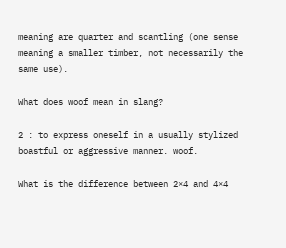meaning are quarter and scantling (one sense meaning a smaller timber, not necessarily the same use).

What does woof mean in slang?

2 : to express oneself in a usually stylized boastful or aggressive manner. woof.

What is the difference between 2×4 and 4×4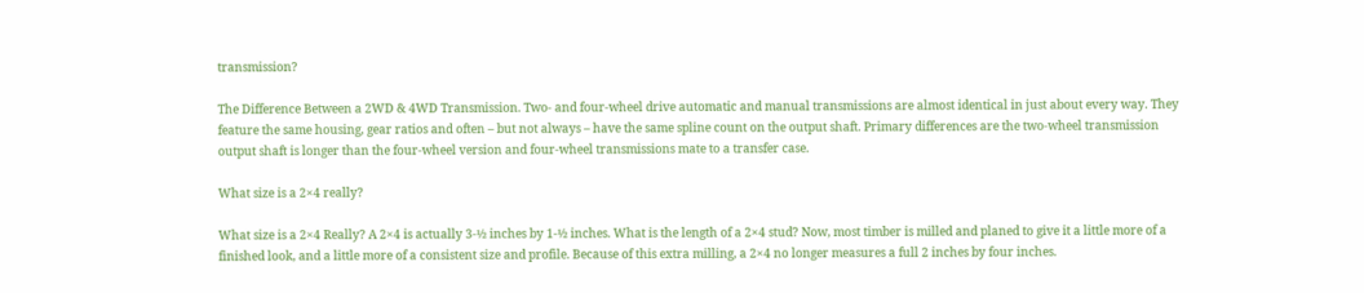transmission?

The Difference Between a 2WD & 4WD Transmission. Two- and four-wheel drive automatic and manual transmissions are almost identical in just about every way. They feature the same housing, gear ratios and often – but not always – have the same spline count on the output shaft. Primary differences are the two-wheel transmission output shaft is longer than the four-wheel version and four-wheel transmissions mate to a transfer case.

What size is a 2×4 really?

What size is a 2×4 Really? A 2×4 is actually 3-½ inches by 1-½ inches. What is the length of a 2×4 stud? Now, most timber is milled and planed to give it a little more of a finished look, and a little more of a consistent size and profile. Because of this extra milling, a 2×4 no longer measures a full 2 inches by four inches.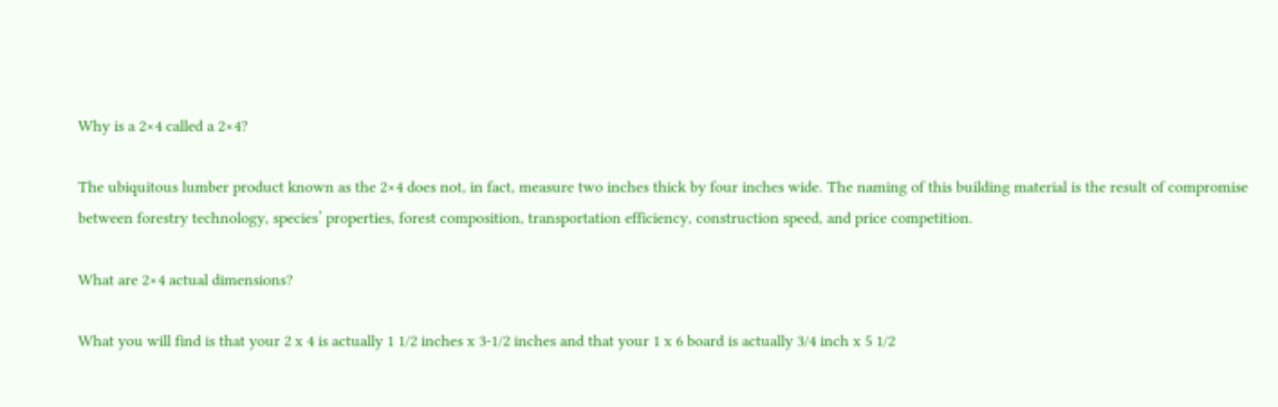Why is a 2×4 called a 2×4?

The ubiquitous lumber product known as the 2×4 does not, in fact, measure two inches thick by four inches wide. The naming of this building material is the result of compromise between forestry technology, species’ properties, forest composition, transportation efficiency, construction speed, and price competition.

What are 2×4 actual dimensions?

What you will find is that your 2 x 4 is actually 1 1/2 inches x 3-1/2 inches and that your 1 x 6 board is actually 3/4 inch x 5 1/2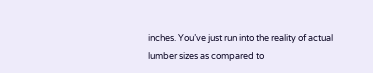inches. You’ve just run into the reality of actual lumber sizes as compared to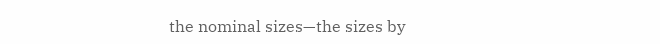the nominal sizes—the sizes by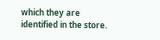which they are identified in the store.